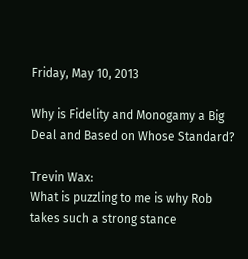Friday, May 10, 2013

Why is Fidelity and Monogamy a Big Deal and Based on Whose Standard?

Trevin Wax:
What is puzzling to me is why Rob takes such a strong stance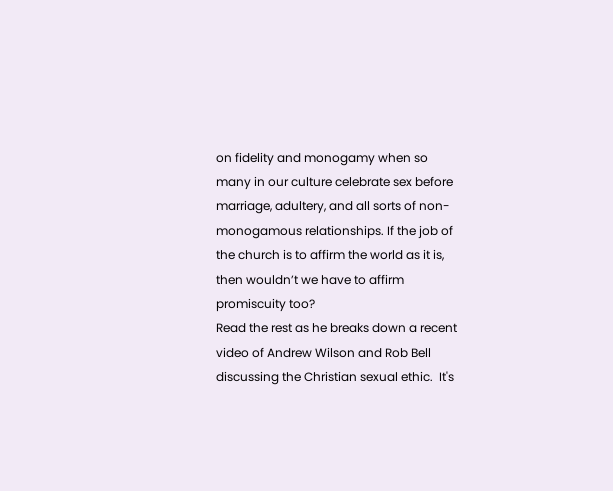on fidelity and monogamy when so many in our culture celebrate sex before marriage, adultery, and all sorts of non-monogamous relationships. If the job of the church is to affirm the world as it is, then wouldn’t we have to affirm promiscuity too?
Read the rest as he breaks down a recent video of Andrew Wilson and Rob Bell discussing the Christian sexual ethic.  It's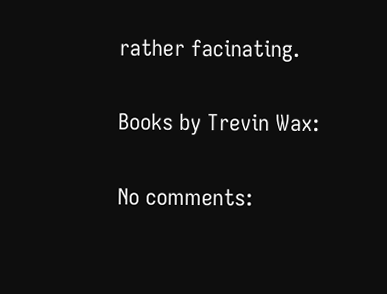rather facinating.

Books by Trevin Wax:

No comments: